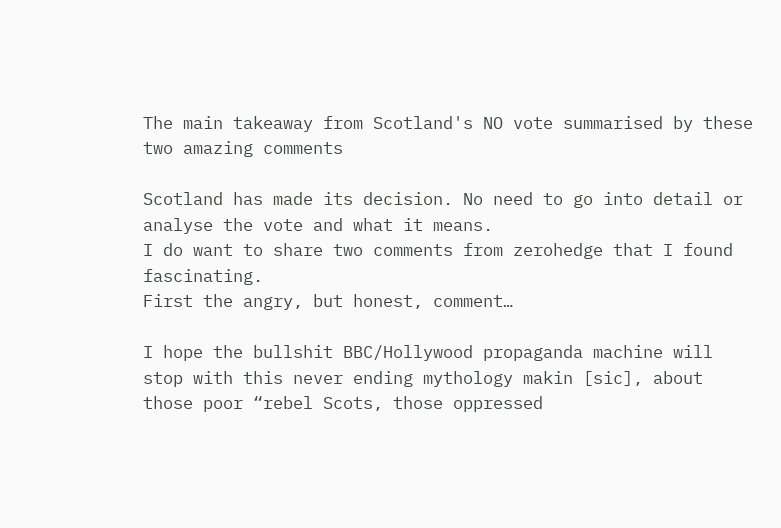The main takeaway from Scotland's NO vote summarised by these two amazing comments

Scotland has made its decision. No need to go into detail or analyse the vote and what it means.
I do want to share two comments from zerohedge that I found fascinating.
First the angry, but honest, comment…

I hope the bullshit BBC/Hollywood propaganda machine will stop with this never ending mythology makin [sic], about those poor “rebel Scots, those oppressed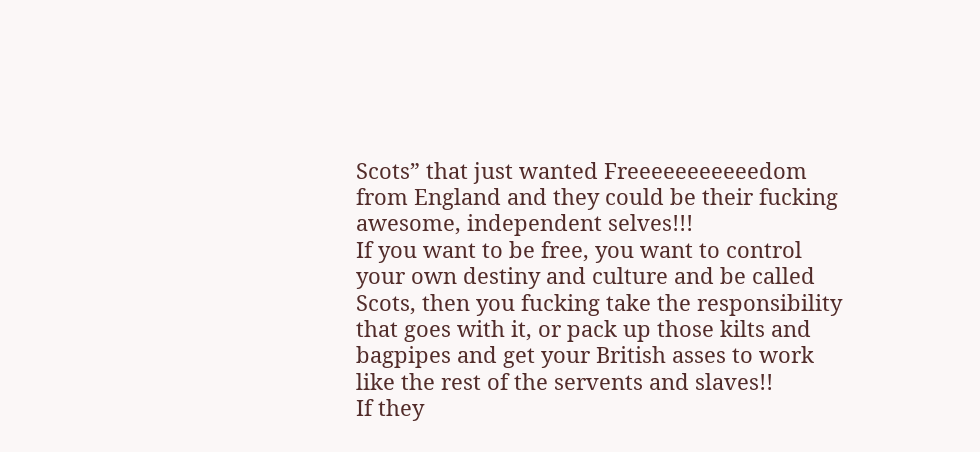Scots” that just wanted Freeeeeeeeeeedom from England and they could be their fucking awesome, independent selves!!!
If you want to be free, you want to control your own destiny and culture and be called Scots, then you fucking take the responsibility that goes with it, or pack up those kilts and bagpipes and get your British asses to work like the rest of the servents and slaves!!
If they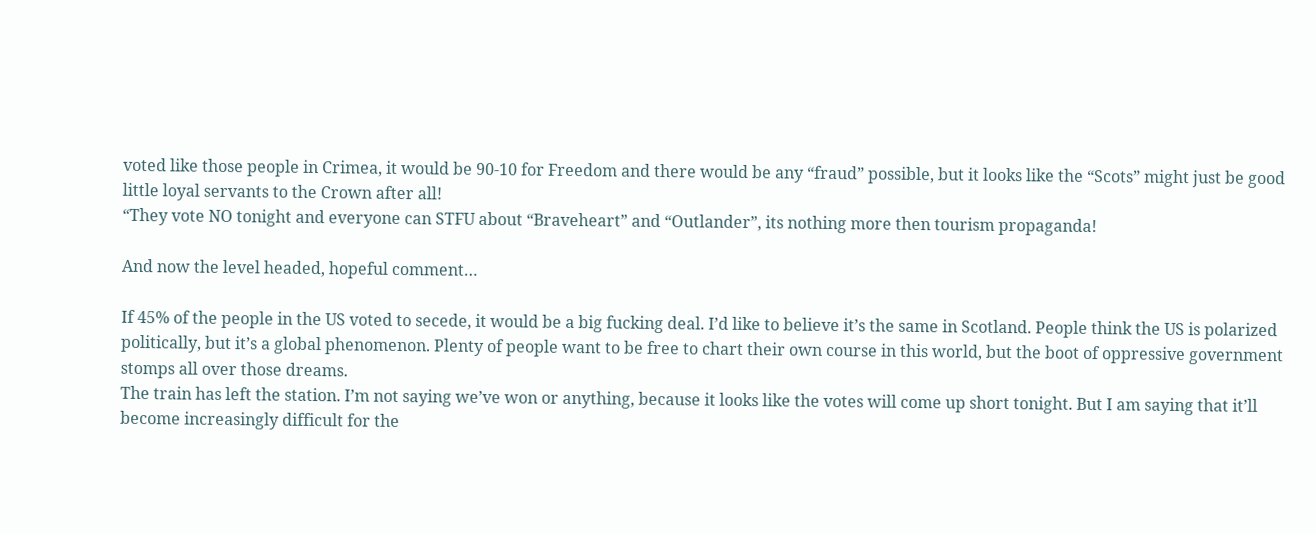voted like those people in Crimea, it would be 90-10 for Freedom and there would be any “fraud” possible, but it looks like the “Scots” might just be good little loyal servants to the Crown after all!
“They vote NO tonight and everyone can STFU about “Braveheart” and “Outlander”, its nothing more then tourism propaganda!

And now the level headed, hopeful comment…

If 45% of the people in the US voted to secede, it would be a big fucking deal. I’d like to believe it’s the same in Scotland. People think the US is polarized politically, but it’s a global phenomenon. Plenty of people want to be free to chart their own course in this world, but the boot of oppressive government stomps all over those dreams.
The train has left the station. I’m not saying we’ve won or anything, because it looks like the votes will come up short tonight. But I am saying that it’ll become increasingly difficult for the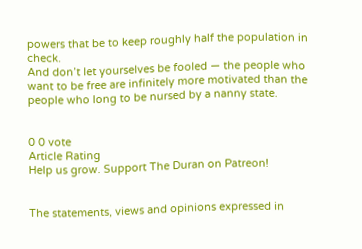powers that be to keep roughly half the population in check.
And don’t let yourselves be fooled — the people who want to be free are infinitely more motivated than the people who long to be nursed by a nanny state.


0 0 vote
Article Rating
Help us grow. Support The Duran on Patreon!


The statements, views and opinions expressed in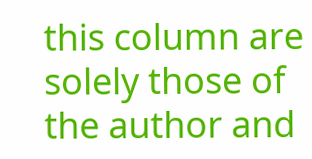this column are solely those of the author and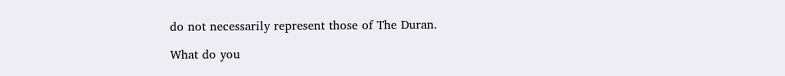do not necessarily represent those of The Duran.

What do you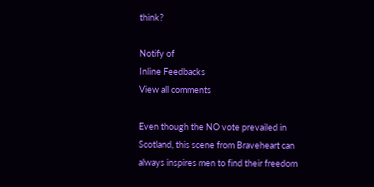think?

Notify of
Inline Feedbacks
View all comments

Even though the NO vote prevailed in Scotland, this scene from Braveheart can always inspires men to find their freedom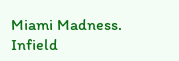Miami Madness. Infield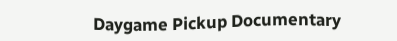Daygame Pickup Documentary